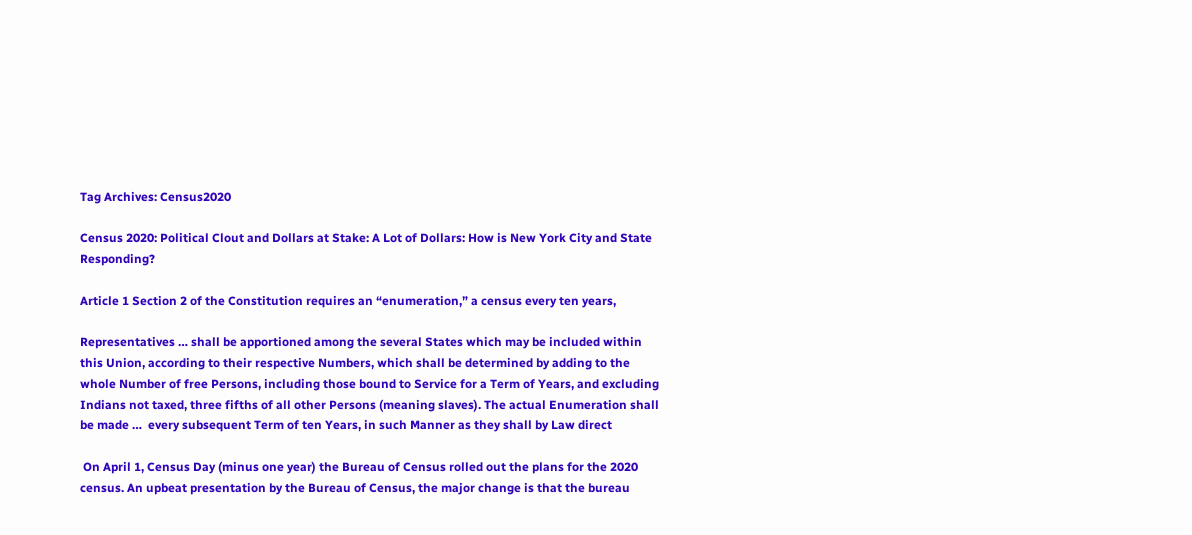Tag Archives: Census2020

Census 2020: Political Clout and Dollars at Stake: A Lot of Dollars: How is New York City and State Responding?

Article 1 Section 2 of the Constitution requires an “enumeration,” a census every ten years,

Representatives … shall be apportioned among the several States which may be included within this Union, according to their respective Numbers, which shall be determined by adding to the whole Number of free Persons, including those bound to Service for a Term of Years, and excluding Indians not taxed, three fifths of all other Persons (meaning slaves). The actual Enumeration shall be made …  every subsequent Term of ten Years, in such Manner as they shall by Law direct

 On April 1, Census Day (minus one year) the Bureau of Census rolled out the plans for the 2020 census. An upbeat presentation by the Bureau of Census, the major change is that the bureau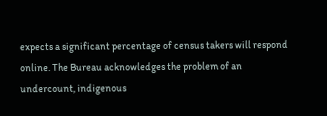expects a significant percentage of census takers will respond online. The Bureau acknowledges the problem of an undercount, indigenous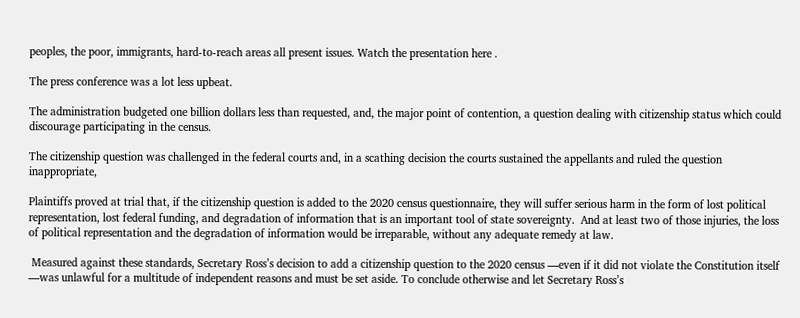peoples, the poor, immigrants, hard-to-reach areas all present issues. Watch the presentation here .

The press conference was a lot less upbeat.

The administration budgeted one billion dollars less than requested, and, the major point of contention, a question dealing with citizenship status which could discourage participating in the census.

The citizenship question was challenged in the federal courts and, in a scathing decision the courts sustained the appellants and ruled the question inappropriate,

Plaintiffs proved at trial that, if the citizenship question is added to the 2020 census questionnaire, they will suffer serious harm in the form of lost political representation, lost federal funding, and degradation of information that is an important tool of state sovereignty.  And at least two of those injuries, the loss of political representation and the degradation of information would be irreparable, without any adequate remedy at law.

 Measured against these standards, Secretary Ross’s decision to add a citizenship question to the 2020 census —even if it did not violate the Constitution itself —was unlawful for a multitude of independent reasons and must be set aside. To conclude otherwise and let Secretary Ross’s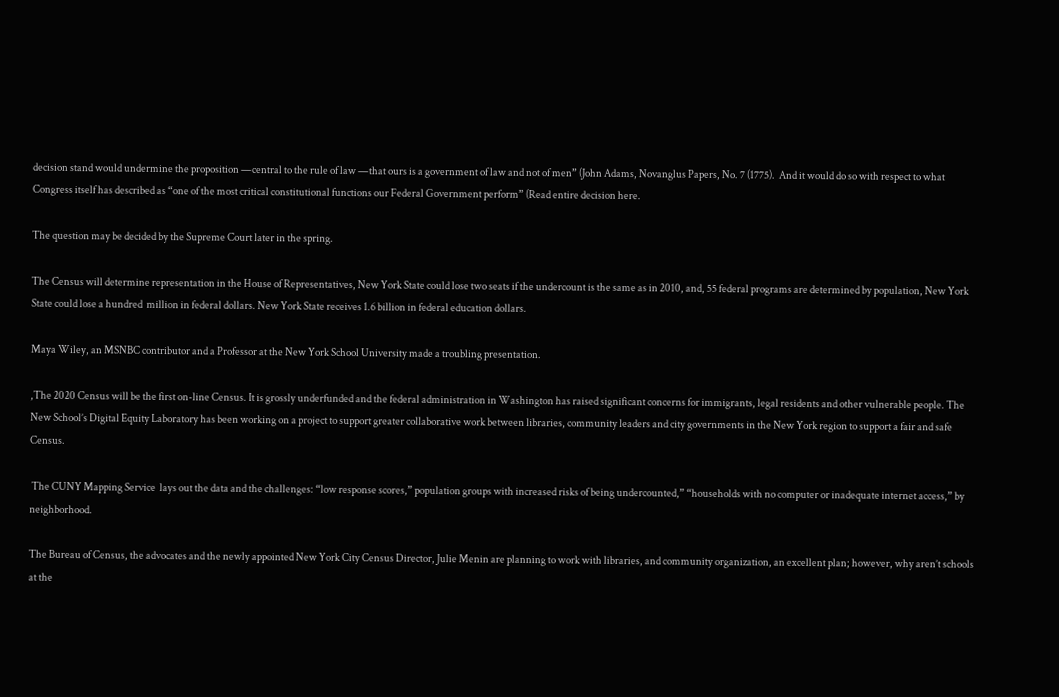decision stand would undermine the proposition —central to the rule of law —that ours is a government of law and not of men” (John Adams, Novanglus Papers, No. 7 (1775).  And it would do so with respect to what Congress itself has described as “one of the most critical constitutional functions our Federal Government perform” (Read entire decision here.

The question may be decided by the Supreme Court later in the spring.

The Census will determine representation in the House of Representatives, New York State could lose two seats if the undercount is the same as in 2010, and, 55 federal programs are determined by population, New York State could lose a hundred  million in federal dollars. New York State receives 1.6 billion in federal education dollars.

Maya Wiley, an MSNBC contributor and a Professor at the New York School University made a troubling presentation.

,The 2020 Census will be the first on-line Census. It is grossly underfunded and the federal administration in Washington has raised significant concerns for immigrants, legal residents and other vulnerable people. The New School’s Digital Equity Laboratory has been working on a project to support greater collaborative work between libraries, community leaders and city governments in the New York region to support a fair and safe Census.

 The CUNY Mapping Service  lays out the data and the challenges: “low response scores,” population groups with increased risks of being undercounted,” “households with no computer or inadequate internet access,” by neighborhood.

The Bureau of Census, the advocates and the newly appointed New York City Census Director, Julie Menin are planning to work with libraries, and community organization, an excellent plan; however, why aren’t schools at the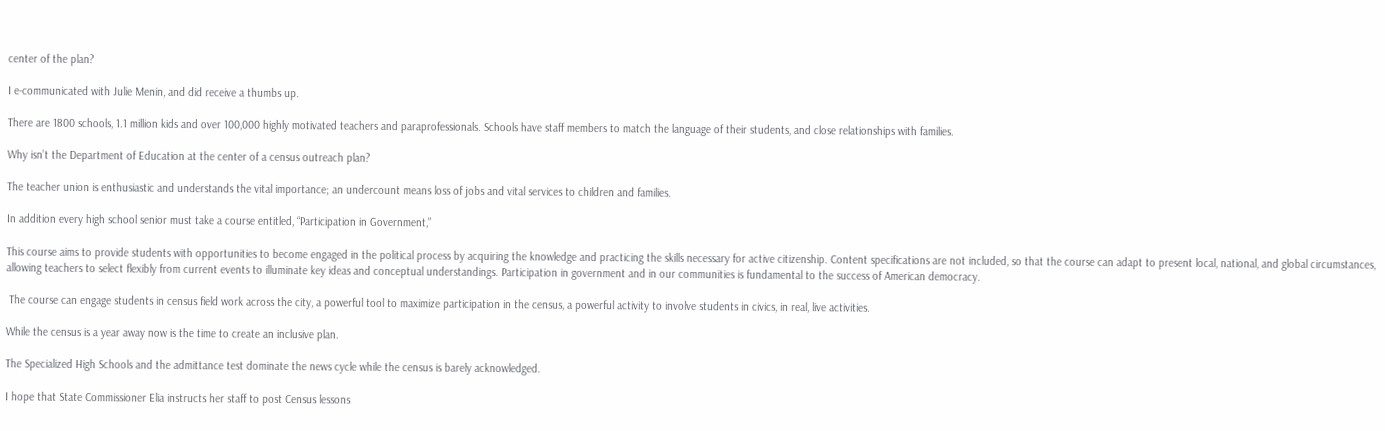center of the plan?

I e-communicated with Julie Menin, and did receive a thumbs up.

There are 1800 schools, 1.1 million kids and over 100,000 highly motivated teachers and paraprofessionals. Schools have staff members to match the language of their students, and close relationships with families.

Why isn’t the Department of Education at the center of a census outreach plan?

The teacher union is enthusiastic and understands the vital importance; an undercount means loss of jobs and vital services to children and families.

In addition every high school senior must take a course entitled, “Participation in Government,”

This course aims to provide students with opportunities to become engaged in the political process by acquiring the knowledge and practicing the skills necessary for active citizenship. Content specifications are not included, so that the course can adapt to present local, national, and global circumstances, allowing teachers to select flexibly from current events to illuminate key ideas and conceptual understandings. Participation in government and in our communities is fundamental to the success of American democracy.

 The course can engage students in census field work across the city, a powerful tool to maximize participation in the census, a powerful activity to involve students in civics, in real, live activities.

While the census is a year away now is the time to create an inclusive plan.

The Specialized High Schools and the admittance test dominate the news cycle while the census is barely acknowledged.

I hope that State Commissioner Elia instructs her staff to post Census lessons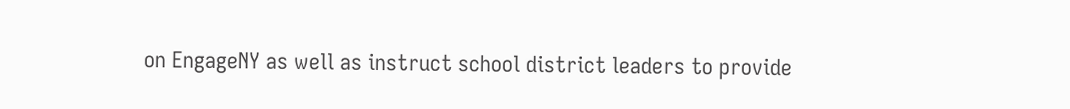on EngageNY as well as instruct school district leaders to provide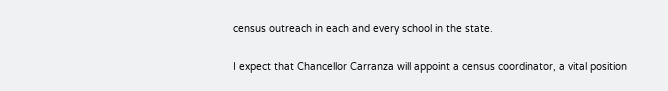census outreach in each and every school in the state.

I expect that Chancellor Carranza will appoint a census coordinator, a vital position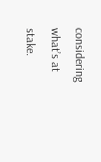considering what’s at stake.